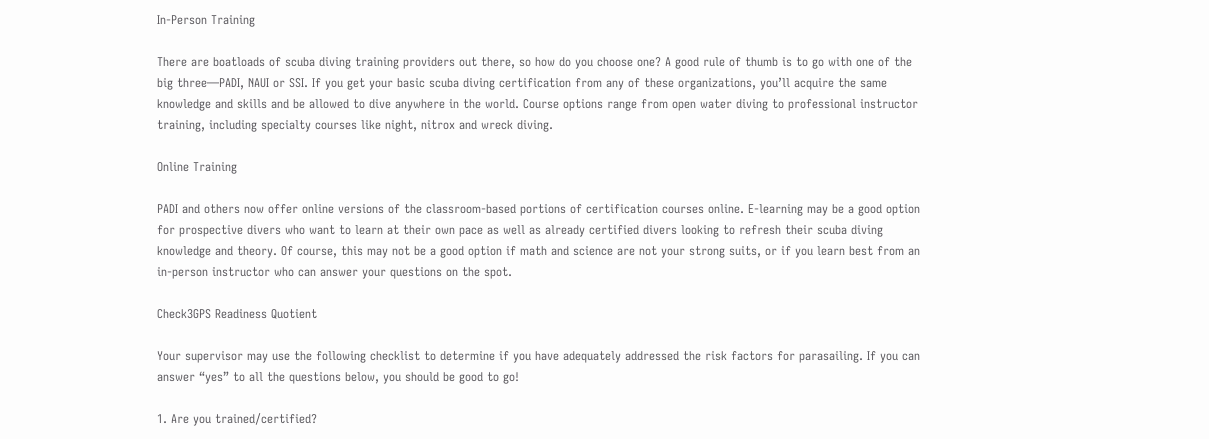In-Person Training

There are boatloads of scuba diving training providers out there, so how do you choose one? A good rule of thumb is to go with one of the big three—PADI, NAUI or SSI. If you get your basic scuba diving certification from any of these organizations, you’ll acquire the same knowledge and skills and be allowed to dive anywhere in the world. Course options range from open water diving to professional instructor training, including specialty courses like night, nitrox and wreck diving.

Online Training

PADI and others now offer online versions of the classroom-based portions of certification courses online. E-learning may be a good option for prospective divers who want to learn at their own pace as well as already certified divers looking to refresh their scuba diving knowledge and theory. Of course, this may not be a good option if math and science are not your strong suits, or if you learn best from an in-person instructor who can answer your questions on the spot.

Check3GPS Readiness Quotient

Your supervisor may use the following checklist to determine if you have adequately addressed the risk factors for parasailing. If you can answer “yes” to all the questions below, you should be good to go!

1. Are you trained/certified?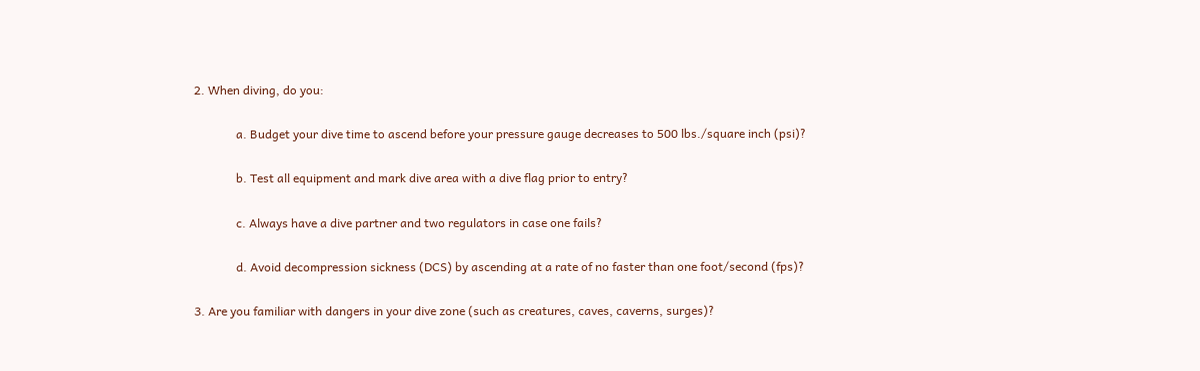2. When diving, do you:

              a. Budget your dive time to ascend before your pressure gauge decreases to 500 lbs./square inch (psi)?

              b. Test all equipment and mark dive area with a dive flag prior to entry?

              c. Always have a dive partner and two regulators in case one fails?

              d. Avoid decompression sickness (DCS) by ascending at a rate of no faster than one foot/second (fps)?

3. Are you familiar with dangers in your dive zone (such as creatures, caves, caverns, surges)?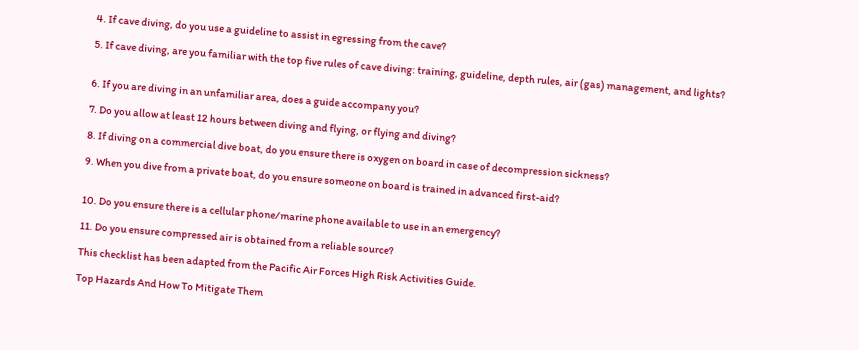4. If cave diving, do you use a guideline to assist in egressing from the cave?

5. If cave diving, are you familiar with the top five rules of cave diving: training, guideline, depth rules, air (gas) management, and lights?


6. If you are diving in an unfamiliar area, does a guide accompany you?

7. Do you allow at least 12 hours between diving and flying, or flying and diving?

8. If diving on a commercial dive boat, do you ensure there is oxygen on board in case of decompression sickness?

9. When you dive from a private boat, do you ensure someone on board is trained in advanced first-aid?


10. Do you ensure there is a cellular phone/marine phone available to use in an emergency?

11. Do you ensure compressed air is obtained from a reliable source?

This checklist has been adapted from the Pacific Air Forces High Risk Activities Guide.

Top Hazards And How To Mitigate Them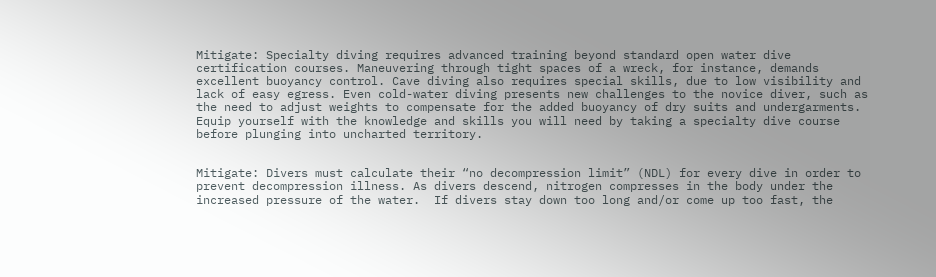Mitigate: Specialty diving requires advanced training beyond standard open water dive certification courses. Maneuvering through tight spaces of a wreck, for instance, demands excellent buoyancy control. Cave diving also requires special skills, due to low visibility and lack of easy egress. Even cold-water diving presents new challenges to the novice diver, such as the need to adjust weights to compensate for the added buoyancy of dry suits and undergarments. Equip yourself with the knowledge and skills you will need by taking a specialty dive course before plunging into uncharted territory.


Mitigate: Divers must calculate their “no decompression limit” (NDL) for every dive in order to prevent decompression illness. As divers descend, nitrogen compresses in the body under the increased pressure of the water.  If divers stay down too long and/or come up too fast, the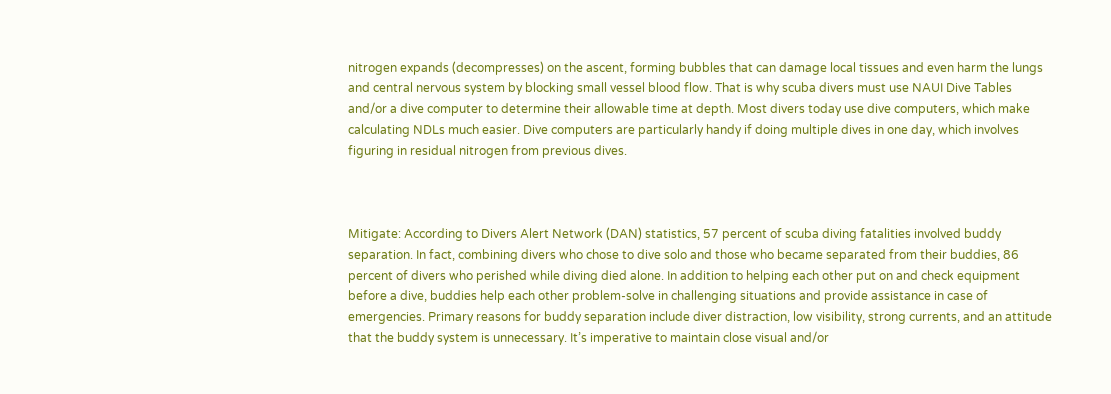nitrogen expands (decompresses) on the ascent, forming bubbles that can damage local tissues and even harm the lungs and central nervous system by blocking small vessel blood flow. That is why scuba divers must use NAUI Dive Tables and/or a dive computer to determine their allowable time at depth. Most divers today use dive computers, which make calculating NDLs much easier. Dive computers are particularly handy if doing multiple dives in one day, which involves figuring in residual nitrogen from previous dives.



Mitigate: According to Divers Alert Network (DAN) statistics, 57 percent of scuba diving fatalities involved buddy separation. In fact, combining divers who chose to dive solo and those who became separated from their buddies, 86 percent of divers who perished while diving died alone. In addition to helping each other put on and check equipment before a dive, buddies help each other problem-solve in challenging situations and provide assistance in case of emergencies. Primary reasons for buddy separation include diver distraction, low visibility, strong currents, and an attitude that the buddy system is unnecessary. It’s imperative to maintain close visual and/or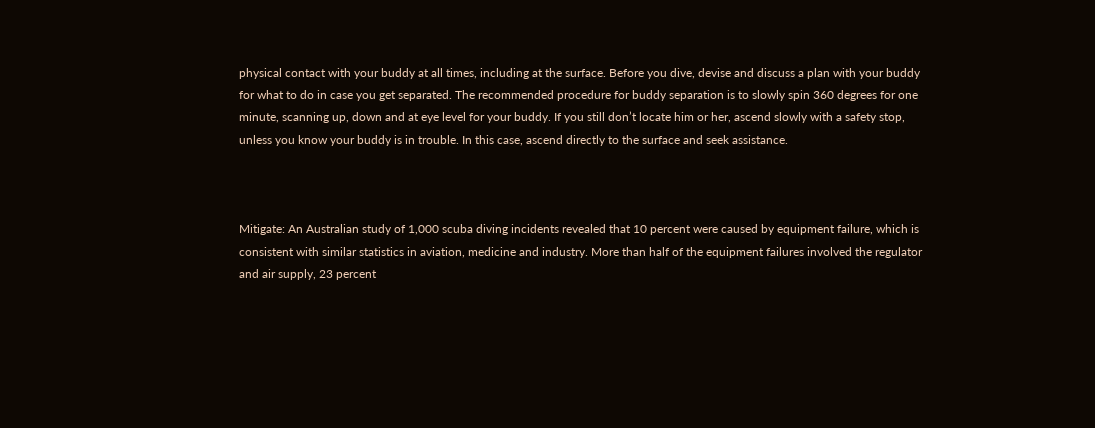physical contact with your buddy at all times, including at the surface. Before you dive, devise and discuss a plan with your buddy for what to do in case you get separated. The recommended procedure for buddy separation is to slowly spin 360 degrees for one minute, scanning up, down and at eye level for your buddy. If you still don’t locate him or her, ascend slowly with a safety stop, unless you know your buddy is in trouble. In this case, ascend directly to the surface and seek assistance.



Mitigate: An Australian study of 1,000 scuba diving incidents revealed that 10 percent were caused by equipment failure, which is consistent with similar statistics in aviation, medicine and industry. More than half of the equipment failures involved the regulator and air supply, 23 percent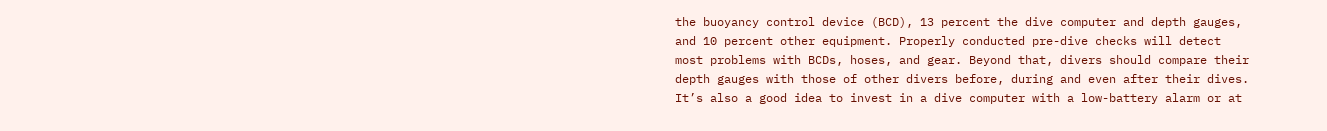the buoyancy control device (BCD), 13 percent the dive computer and depth gauges, and 10 percent other equipment. Properly conducted pre-dive checks will detect most problems with BCDs, hoses, and gear. Beyond that, divers should compare their depth gauges with those of other divers before, during and even after their dives. It’s also a good idea to invest in a dive computer with a low-battery alarm or at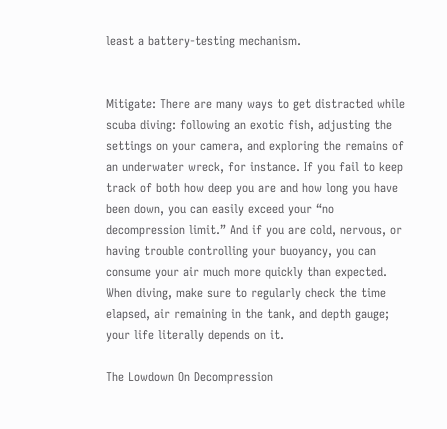least a battery-testing mechanism.


Mitigate: There are many ways to get distracted while scuba diving: following an exotic fish, adjusting the settings on your camera, and exploring the remains of an underwater wreck, for instance. If you fail to keep track of both how deep you are and how long you have been down, you can easily exceed your “no decompression limit.” And if you are cold, nervous, or having trouble controlling your buoyancy, you can consume your air much more quickly than expected. When diving, make sure to regularly check the time elapsed, air remaining in the tank, and depth gauge; your life literally depends on it.

The Lowdown On Decompression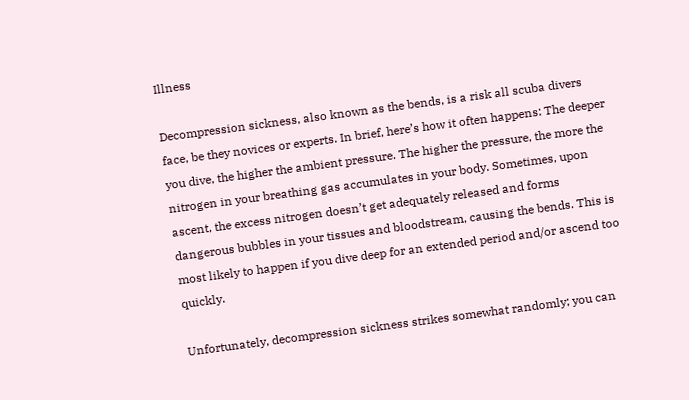Illness

Decompression sickness, also known as the bends, is a risk all scuba divers face, be they novices or experts. In brief, here’s how it often happens: The deeper you dive, the higher the ambient pressure. The higher the pressure, the more the nitrogen in your breathing gas accumulates in your body. Sometimes, upon ascent, the excess nitrogen doesn’t get adequately released and forms dangerous bubbles in your tissues and bloodstream, causing the bends. This is most likely to happen if you dive deep for an extended period and/or ascend too quickly.

Unfortunately, decompression sickness strikes somewhat randomly; you can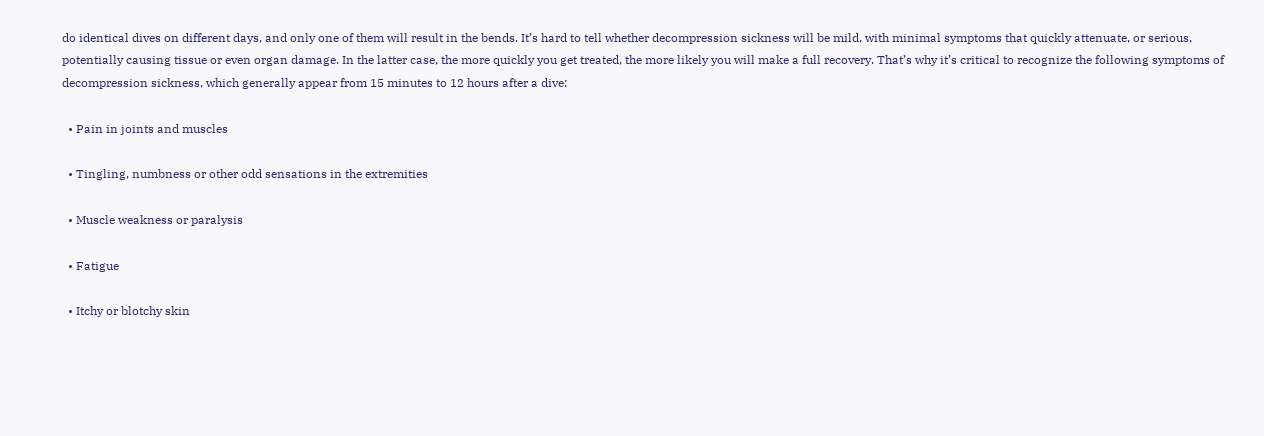do identical dives on different days, and only one of them will result in the bends. It’s hard to tell whether decompression sickness will be mild, with minimal symptoms that quickly attenuate, or serious, potentially causing tissue or even organ damage. In the latter case, the more quickly you get treated, the more likely you will make a full recovery. That’s why it’s critical to recognize the following symptoms of decompression sickness, which generally appear from 15 minutes to 12 hours after a dive:

  • Pain in joints and muscles

  • Tingling, numbness or other odd sensations in the extremities

  • Muscle weakness or paralysis

  • Fatigue

  • Itchy or blotchy skin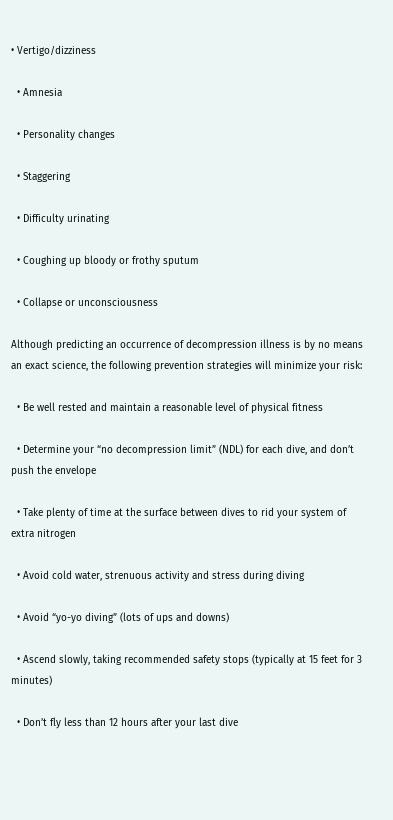• Vertigo/dizziness

  • Amnesia

  • Personality changes

  • Staggering

  • Difficulty urinating

  • Coughing up bloody or frothy sputum

  • Collapse or unconsciousness

Although predicting an occurrence of decompression illness is by no means an exact science, the following prevention strategies will minimize your risk:

  • Be well rested and maintain a reasonable level of physical fitness

  • Determine your “no decompression limit” (NDL) for each dive, and don’t push the envelope

  • Take plenty of time at the surface between dives to rid your system of extra nitrogen

  • Avoid cold water, strenuous activity and stress during diving

  • Avoid “yo-yo diving” (lots of ups and downs)

  • Ascend slowly, taking recommended safety stops (typically at 15 feet for 3 minutes)

  • Don’t fly less than 12 hours after your last dive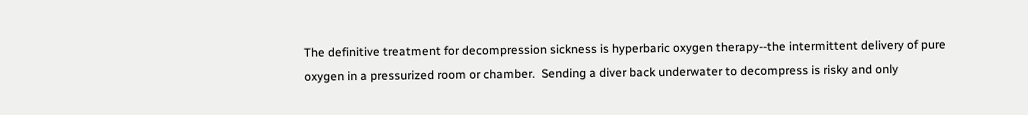The definitive treatment for decompression sickness is hyperbaric oxygen therapy--the intermittent delivery of pure oxygen in a pressurized room or chamber.  Sending a diver back underwater to decompress is risky and only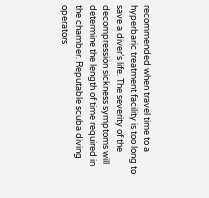recommended when travel time to a hyperbaric treatment facility is too long to save a diver’s life. The severity of the decompression sickness symptoms will determine the length of time required in the chamber. Reputable scuba diving operators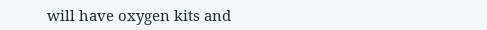will have oxygen kits and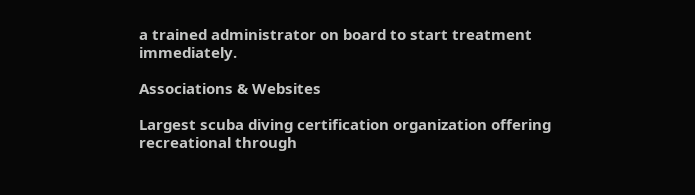a trained administrator on board to start treatment immediately.

Associations & Websites

Largest scuba diving certification organization offering recreational through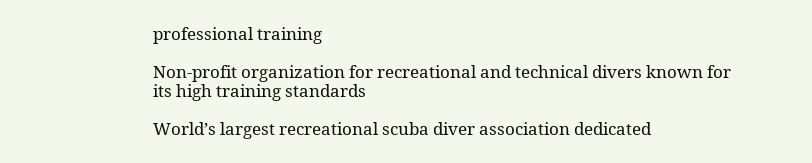professional training

Non-profit organization for recreational and technical divers known for its high training standards

World’s largest recreational scuba diver association dedicated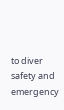to diver safety and emergency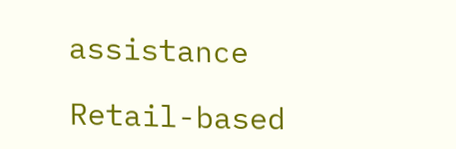assistance

Retail-based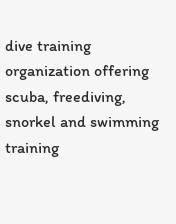dive training organization offering scuba, freediving, snorkel and swimming training